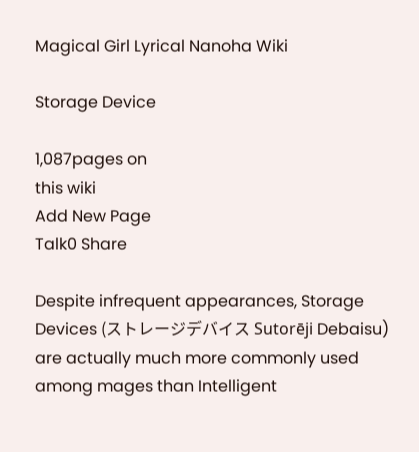Magical Girl Lyrical Nanoha Wiki

Storage Device

1,087pages on
this wiki
Add New Page
Talk0 Share

Despite infrequent appearances, Storage Devices (ストレージデバイス Sutorēji Debaisu) are actually much more commonly used among mages than Intelligent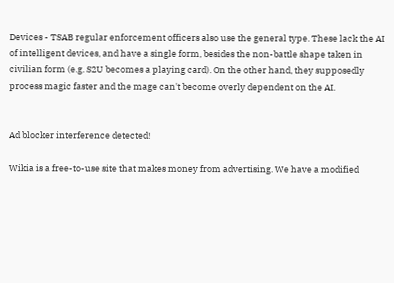Devices - TSAB regular enforcement officers also use the general type. These lack the AI of intelligent devices, and have a single form, besides the non-battle shape taken in civilian form (e.g. S2U becomes a playing card). On the other hand, they supposedly process magic faster and the mage can't become overly dependent on the AI.


Ad blocker interference detected!

Wikia is a free-to-use site that makes money from advertising. We have a modified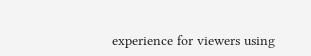experience for viewers using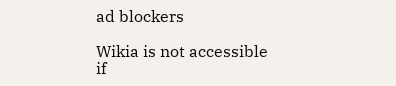ad blockers

Wikia is not accessible if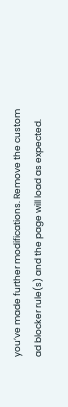you’ve made further modifications. Remove the custom ad blocker rule(s) and the page will load as expected.